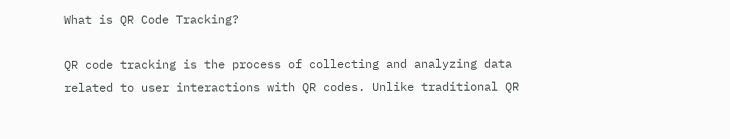What is QR Code Tracking?

QR code tracking is the process of collecting and analyzing data related to user interactions with QR codes. Unlike traditional QR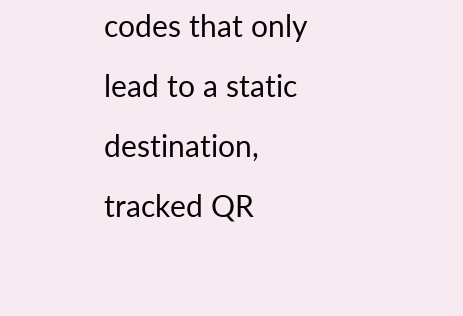codes that only lead to a static destination, tracked QR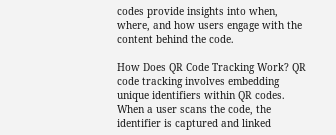codes provide insights into when, where, and how users engage with the content behind the code.

How Does QR Code Tracking Work? QR code tracking involves embedding unique identifiers within QR codes. When a user scans the code, the identifier is captured and linked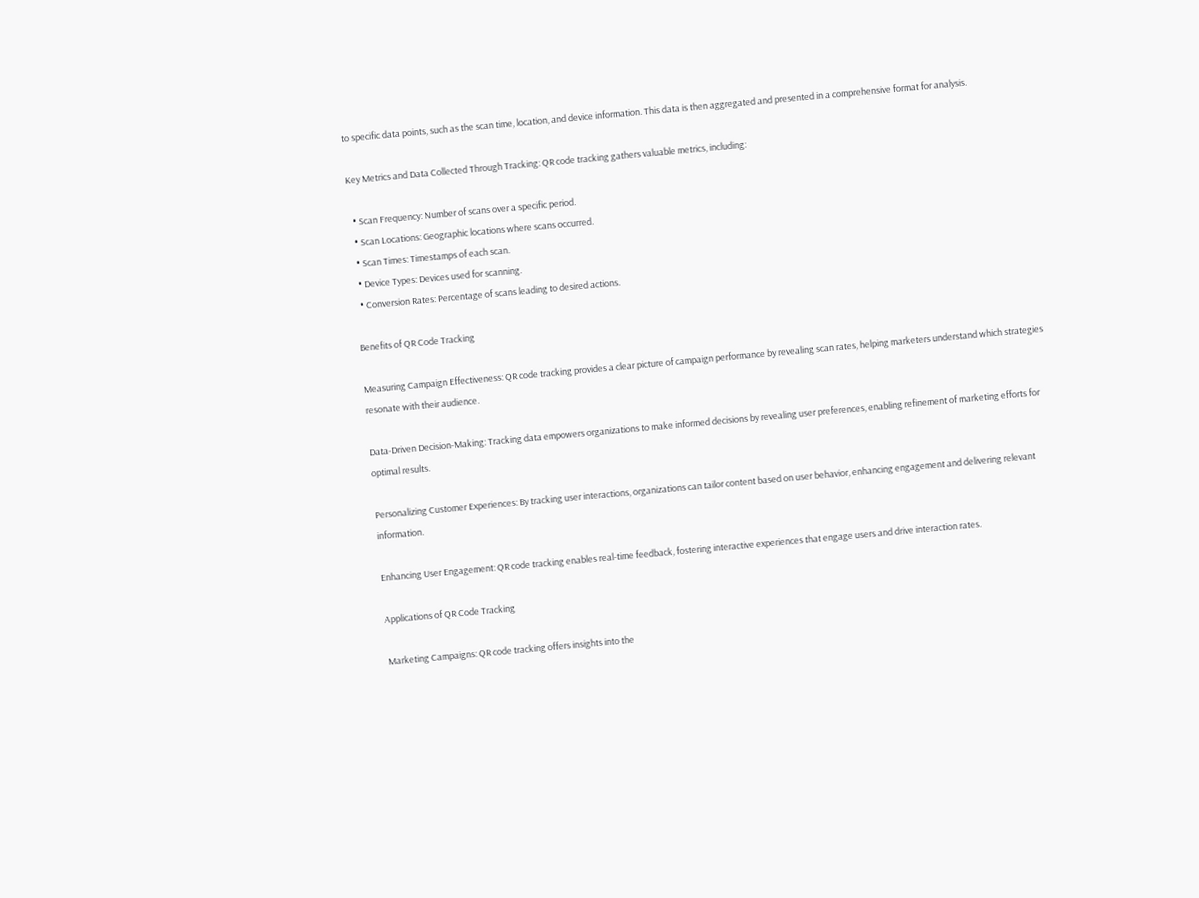to specific data points, such as the scan time, location, and device information. This data is then aggregated and presented in a comprehensive format for analysis.

Key Metrics and Data Collected Through Tracking: QR code tracking gathers valuable metrics, including:

  • Scan Frequency: Number of scans over a specific period.
  • Scan Locations: Geographic locations where scans occurred.
  • Scan Times: Timestamps of each scan.
  • Device Types: Devices used for scanning.
  • Conversion Rates: Percentage of scans leading to desired actions.

Benefits of QR Code Tracking

Measuring Campaign Effectiveness: QR code tracking provides a clear picture of campaign performance by revealing scan rates, helping marketers understand which strategies resonate with their audience.

Data-Driven Decision-Making: Tracking data empowers organizations to make informed decisions by revealing user preferences, enabling refinement of marketing efforts for optimal results.

Personalizing Customer Experiences: By tracking user interactions, organizations can tailor content based on user behavior, enhancing engagement and delivering relevant information.

Enhancing User Engagement: QR code tracking enables real-time feedback, fostering interactive experiences that engage users and drive interaction rates.

Applications of QR Code Tracking

Marketing Campaigns: QR code tracking offers insights into the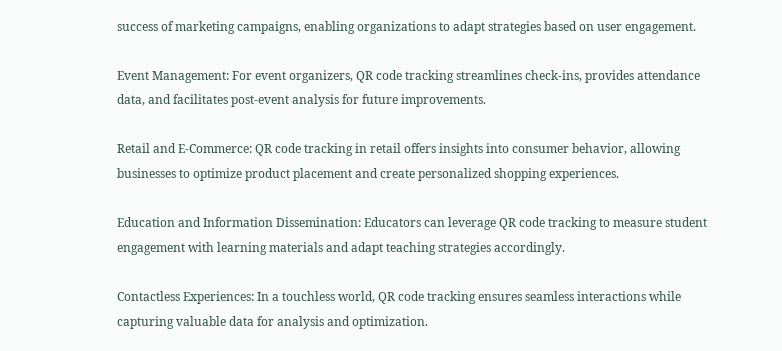success of marketing campaigns, enabling organizations to adapt strategies based on user engagement.

Event Management: For event organizers, QR code tracking streamlines check-ins, provides attendance data, and facilitates post-event analysis for future improvements.

Retail and E-Commerce: QR code tracking in retail offers insights into consumer behavior, allowing businesses to optimize product placement and create personalized shopping experiences.

Education and Information Dissemination: Educators can leverage QR code tracking to measure student engagement with learning materials and adapt teaching strategies accordingly.

Contactless Experiences: In a touchless world, QR code tracking ensures seamless interactions while capturing valuable data for analysis and optimization.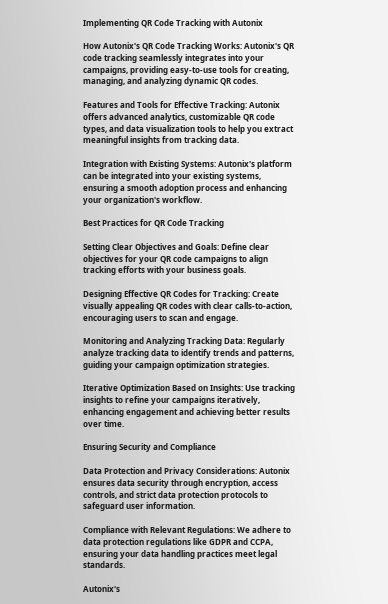Implementing QR Code Tracking with Autonix

How Autonix's QR Code Tracking Works: Autonix's QR code tracking seamlessly integrates into your campaigns, providing easy-to-use tools for creating, managing, and analyzing dynamic QR codes.

Features and Tools for Effective Tracking: Autonix offers advanced analytics, customizable QR code types, and data visualization tools to help you extract meaningful insights from tracking data.

Integration with Existing Systems: Autonix's platform can be integrated into your existing systems, ensuring a smooth adoption process and enhancing your organization's workflow.

Best Practices for QR Code Tracking

Setting Clear Objectives and Goals: Define clear objectives for your QR code campaigns to align tracking efforts with your business goals.

Designing Effective QR Codes for Tracking: Create visually appealing QR codes with clear calls-to-action, encouraging users to scan and engage.

Monitoring and Analyzing Tracking Data: Regularly analyze tracking data to identify trends and patterns, guiding your campaign optimization strategies.

Iterative Optimization Based on Insights: Use tracking insights to refine your campaigns iteratively, enhancing engagement and achieving better results over time.

Ensuring Security and Compliance

Data Protection and Privacy Considerations: Autonix ensures data security through encryption, access controls, and strict data protection protocols to safeguard user information.

Compliance with Relevant Regulations: We adhere to data protection regulations like GDPR and CCPA, ensuring your data handling practices meet legal standards.

Autonix's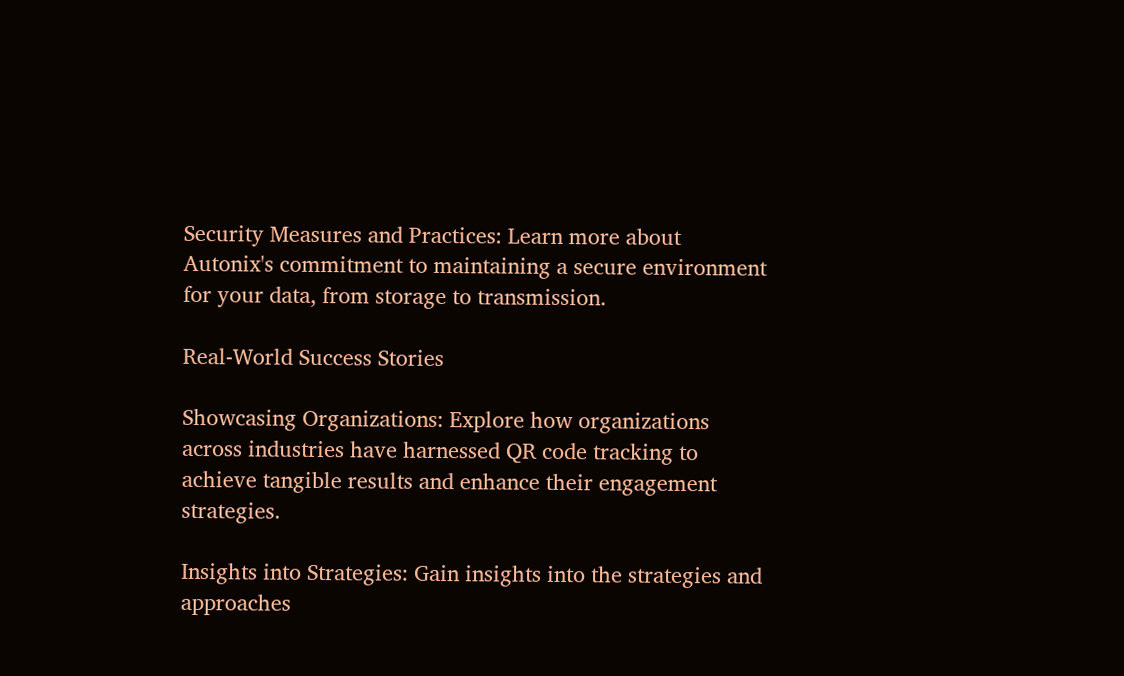Security Measures and Practices: Learn more about Autonix's commitment to maintaining a secure environment for your data, from storage to transmission.

Real-World Success Stories

Showcasing Organizations: Explore how organizations across industries have harnessed QR code tracking to achieve tangible results and enhance their engagement strategies.

Insights into Strategies: Gain insights into the strategies and approaches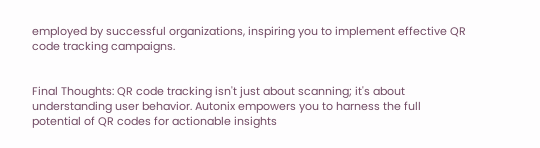employed by successful organizations, inspiring you to implement effective QR code tracking campaigns.


Final Thoughts: QR code tracking isn't just about scanning; it's about understanding user behavior. Autonix empowers you to harness the full potential of QR codes for actionable insights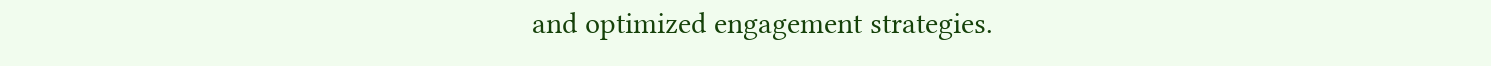and optimized engagement strategies.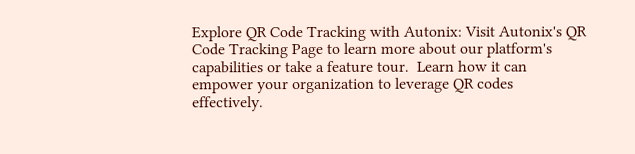Explore QR Code Tracking with Autonix: Visit Autonix's QR Code Tracking Page to learn more about our platform's capabilities or take a feature tour.  Learn how it can empower your organization to leverage QR codes effectively.